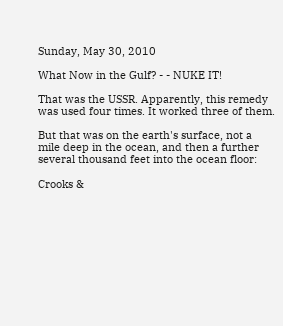Sunday, May 30, 2010

What Now in the Gulf? - - NUKE IT!

That was the USSR. Apparently, this remedy was used four times. It worked three of them.

But that was on the earth's surface, not a mile deep in the ocean, and then a further several thousand feet into the ocean floor:

Crooks &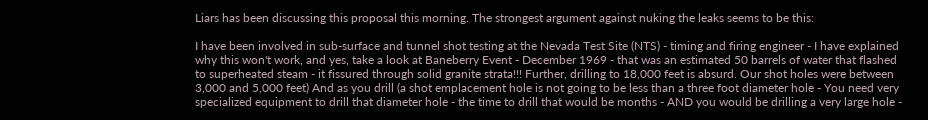Liars has been discussing this proposal this morning. The strongest argument against nuking the leaks seems to be this:

I have been involved in sub-surface and tunnel shot testing at the Nevada Test Site (NTS) - timing and firing engineer - I have explained why this won't work, and yes, take a look at Baneberry Event - December 1969 - that was an estimated 50 barrels of water that flashed to superheated steam - it fissured through solid granite strata!!! Further, drilling to 18,000 feet is absurd. Our shot holes were between 3,000 and 5,000 feet) And as you drill (a shot emplacement hole is not going to be less than a three foot diameter hole - You need very specialized equipment to drill that diameter hole - the time to drill that would be months - AND you would be drilling a very large hole -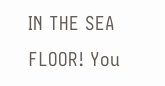IN THE SEA FLOOR! You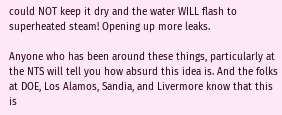could NOT keep it dry and the water WILL flash to superheated steam! Opening up more leaks.

Anyone who has been around these things, particularly at the NTS will tell you how absurd this idea is. And the folks at DOE, Los Alamos, Sandia, and Livermore know that this is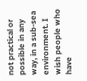not practical or possible in any way, in a sub-sea environment. I wish people who have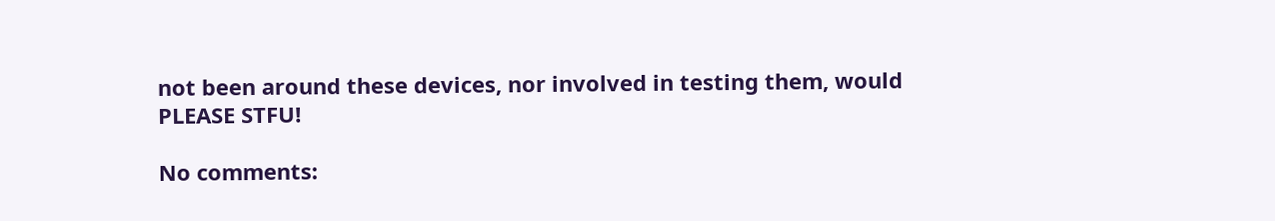not been around these devices, nor involved in testing them, would PLEASE STFU!

No comments: